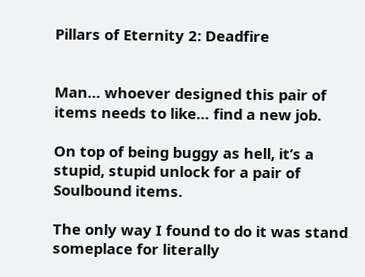Pillars of Eternity 2: Deadfire


Man… whoever designed this pair of items needs to like… find a new job.

On top of being buggy as hell, it’s a stupid, stupid unlock for a pair of Soulbound items.

The only way I found to do it was stand someplace for literally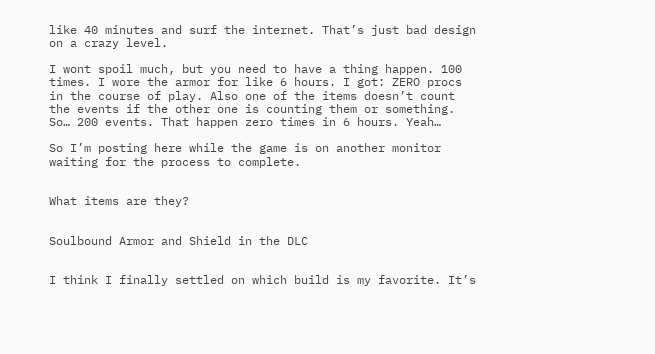like 40 minutes and surf the internet. That’s just bad design on a crazy level.

I wont spoil much, but you need to have a thing happen. 100 times. I wore the armor for like 6 hours. I got: ZERO procs in the course of play. Also one of the items doesn’t count the events if the other one is counting them or something. So… 200 events. That happen zero times in 6 hours. Yeah…

So I’m posting here while the game is on another monitor waiting for the process to complete.


What items are they?


Soulbound Armor and Shield in the DLC


I think I finally settled on which build is my favorite. It’s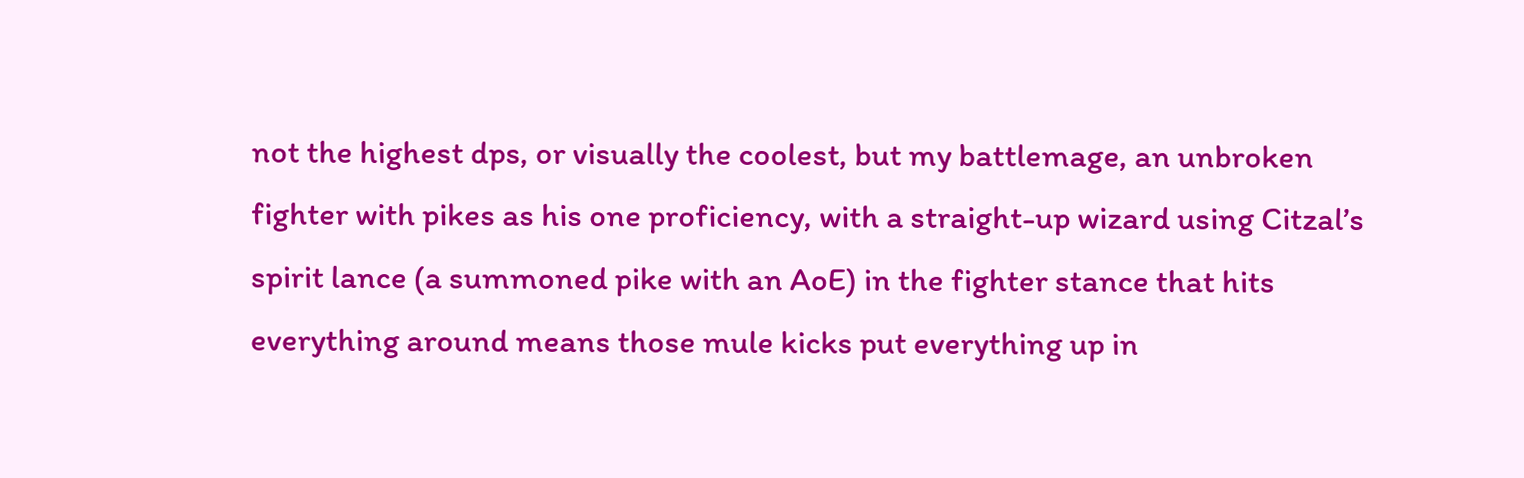not the highest dps, or visually the coolest, but my battlemage, an unbroken fighter with pikes as his one proficiency, with a straight-up wizard using Citzal’s spirit lance (a summoned pike with an AoE) in the fighter stance that hits everything around means those mule kicks put everything up in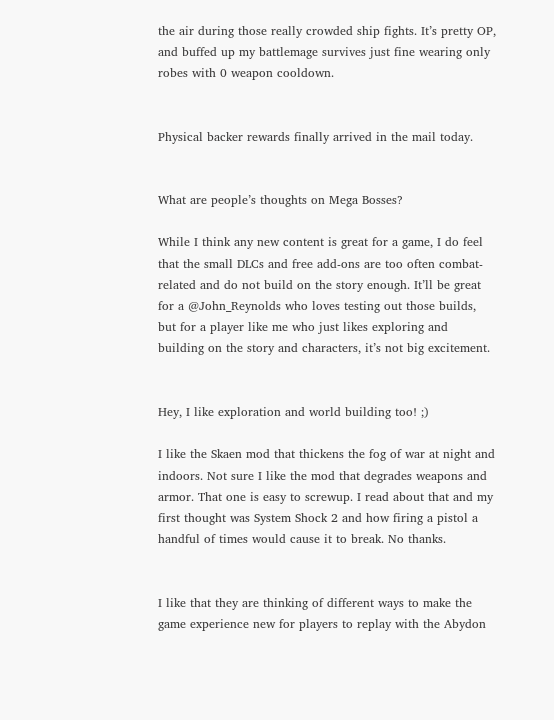the air during those really crowded ship fights. It’s pretty OP, and buffed up my battlemage survives just fine wearing only robes with 0 weapon cooldown.


Physical backer rewards finally arrived in the mail today.


What are people’s thoughts on Mega Bosses?

While I think any new content is great for a game, I do feel that the small DLCs and free add-ons are too often combat-related and do not build on the story enough. It’ll be great for a @John_Reynolds who loves testing out those builds, but for a player like me who just likes exploring and building on the story and characters, it’s not big excitement.


Hey, I like exploration and world building too! ;)

I like the Skaen mod that thickens the fog of war at night and indoors. Not sure I like the mod that degrades weapons and armor. That one is easy to screwup. I read about that and my first thought was System Shock 2 and how firing a pistol a handful of times would cause it to break. No thanks.


I like that they are thinking of different ways to make the game experience new for players to replay with the Abydon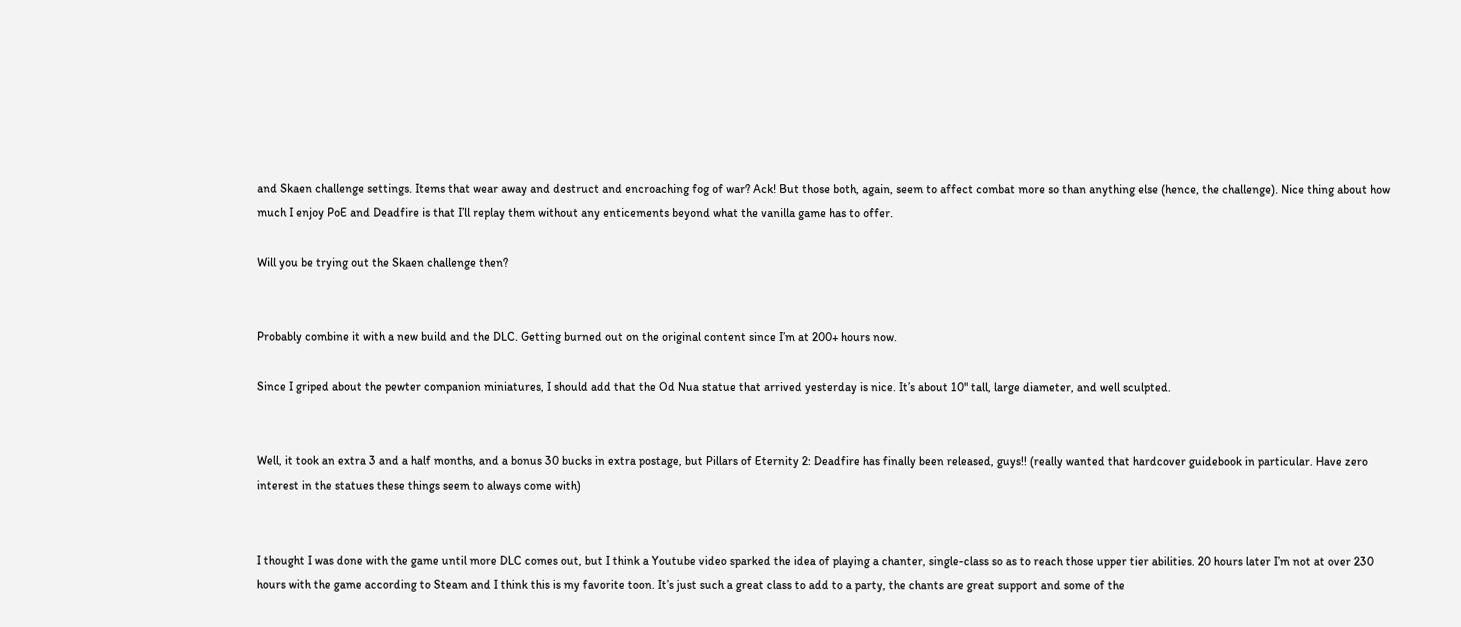and Skaen challenge settings. Items that wear away and destruct and encroaching fog of war? Ack! But those both, again, seem to affect combat more so than anything else (hence, the challenge). Nice thing about how much I enjoy PoE and Deadfire is that I’ll replay them without any enticements beyond what the vanilla game has to offer.

Will you be trying out the Skaen challenge then?


Probably combine it with a new build and the DLC. Getting burned out on the original content since I’m at 200+ hours now.

Since I griped about the pewter companion miniatures, I should add that the Od Nua statue that arrived yesterday is nice. It’s about 10" tall, large diameter, and well sculpted.


Well, it took an extra 3 and a half months, and a bonus 30 bucks in extra postage, but Pillars of Eternity 2: Deadfire has finally been released, guys!! (really wanted that hardcover guidebook in particular. Have zero interest in the statues these things seem to always come with)


I thought I was done with the game until more DLC comes out, but I think a Youtube video sparked the idea of playing a chanter, single-class so as to reach those upper tier abilities. 20 hours later I’m not at over 230 hours with the game according to Steam and I think this is my favorite toon. It’s just such a great class to add to a party, the chants are great support and some of the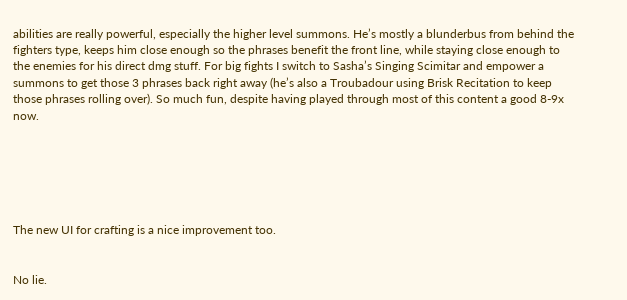abilities are really powerful, especially the higher level summons. He’s mostly a blunderbus from behind the fighters type, keeps him close enough so the phrases benefit the front line, while staying close enough to the enemies for his direct dmg stuff. For big fights I switch to Sasha’s Singing Scimitar and empower a summons to get those 3 phrases back right away (he’s also a Troubadour using Brisk Recitation to keep those phrases rolling over). So much fun, despite having played through most of this content a good 8-9x now.






The new UI for crafting is a nice improvement too.


No lie.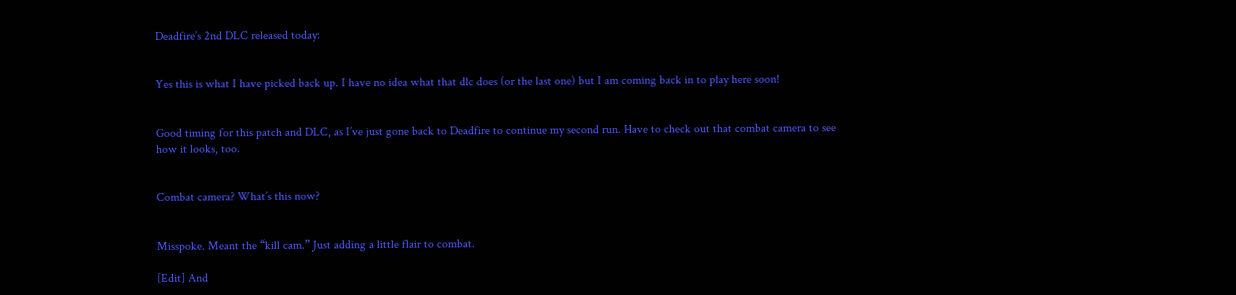Deadfire’s 2nd DLC released today:


Yes this is what I have picked back up. I have no idea what that dlc does (or the last one) but I am coming back in to play here soon!


Good timing for this patch and DLC, as I’ve just gone back to Deadfire to continue my second run. Have to check out that combat camera to see how it looks, too.


Combat camera? What’s this now?


Misspoke. Meant the “kill cam.” Just adding a little flair to combat.

[Edit] And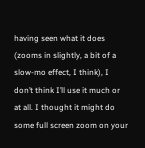having seen what it does (zooms in slightly, a bit of a slow-mo effect, I think), I don’t think I’ll use it much or at all. I thought it might do some full screen zoom on your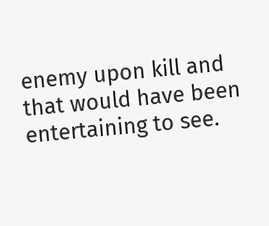enemy upon kill and that would have been entertaining to see.